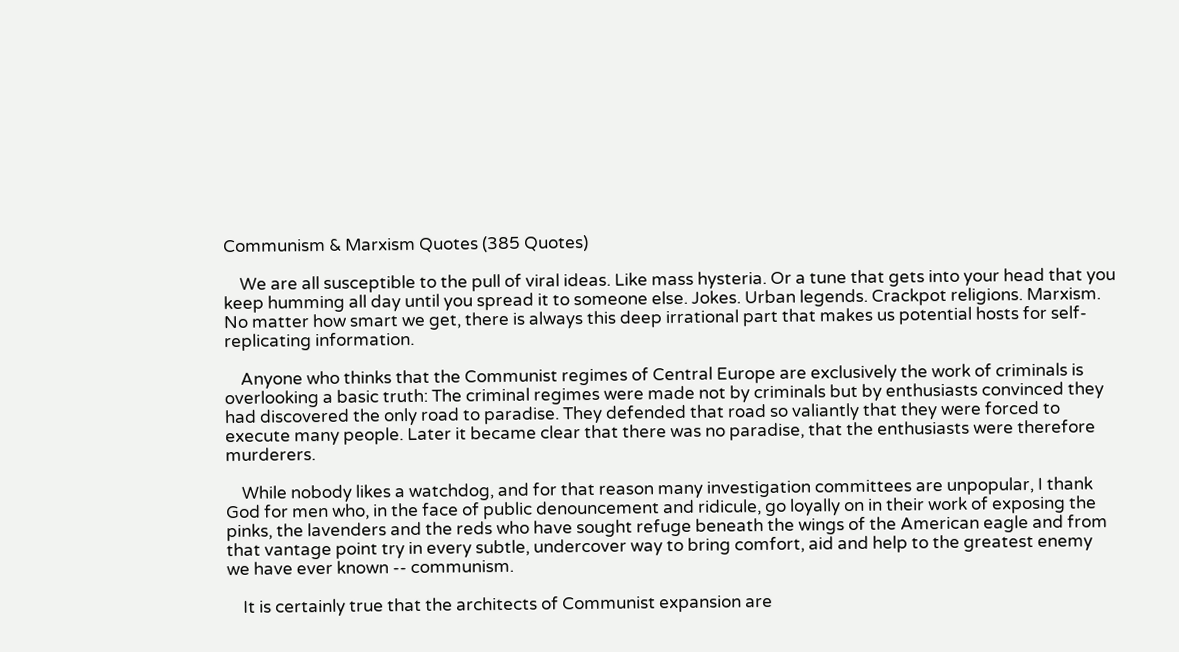Communism & Marxism Quotes (385 Quotes)

    We are all susceptible to the pull of viral ideas. Like mass hysteria. Or a tune that gets into your head that you keep humming all day until you spread it to someone else. Jokes. Urban legends. Crackpot religions. Marxism. No matter how smart we get, there is always this deep irrational part that makes us potential hosts for self-replicating information.

    Anyone who thinks that the Communist regimes of Central Europe are exclusively the work of criminals is overlooking a basic truth: The criminal regimes were made not by criminals but by enthusiasts convinced they had discovered the only road to paradise. They defended that road so valiantly that they were forced to execute many people. Later it became clear that there was no paradise, that the enthusiasts were therefore murderers.

    While nobody likes a watchdog, and for that reason many investigation committees are unpopular, I thank God for men who, in the face of public denouncement and ridicule, go loyally on in their work of exposing the pinks, the lavenders and the reds who have sought refuge beneath the wings of the American eagle and from that vantage point try in every subtle, undercover way to bring comfort, aid and help to the greatest enemy we have ever known -- communism.

    It is certainly true that the architects of Communist expansion are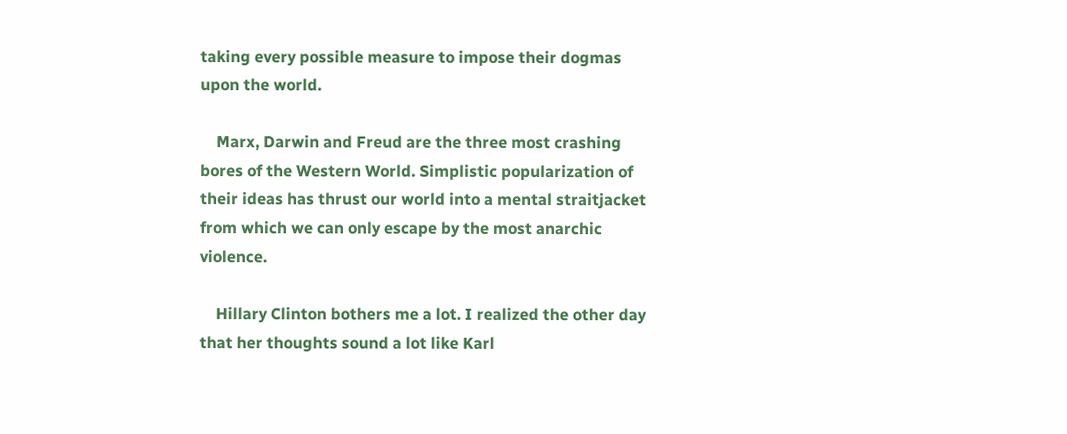taking every possible measure to impose their dogmas upon the world.

    Marx, Darwin and Freud are the three most crashing bores of the Western World. Simplistic popularization of their ideas has thrust our world into a mental straitjacket from which we can only escape by the most anarchic violence.

    Hillary Clinton bothers me a lot. I realized the other day that her thoughts sound a lot like Karl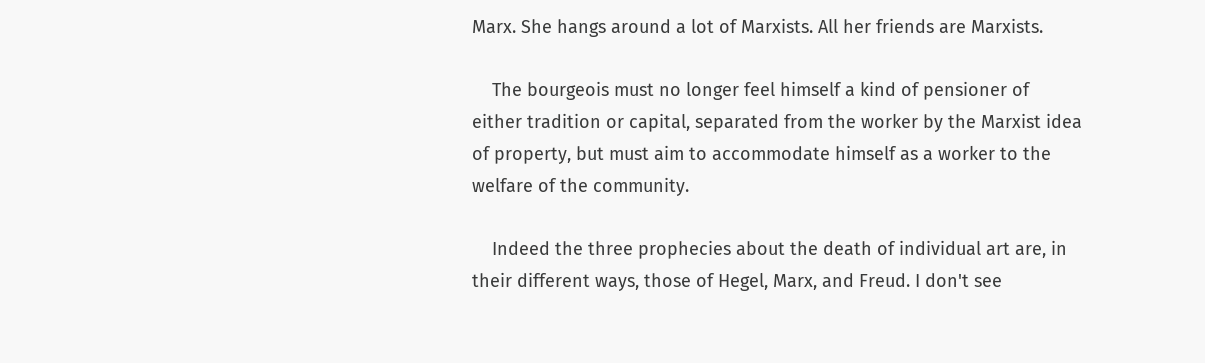Marx. She hangs around a lot of Marxists. All her friends are Marxists.

    The bourgeois must no longer feel himself a kind of pensioner of either tradition or capital, separated from the worker by the Marxist idea of property, but must aim to accommodate himself as a worker to the welfare of the community.

    Indeed the three prophecies about the death of individual art are, in their different ways, those of Hegel, Marx, and Freud. I don't see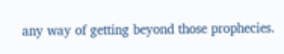any way of getting beyond those prophecies.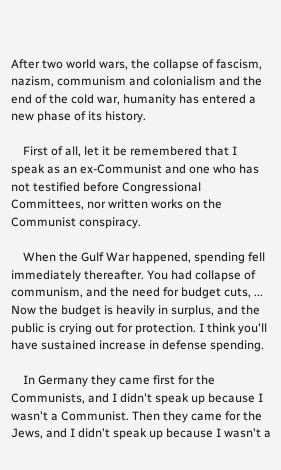After two world wars, the collapse of fascism, nazism, communism and colonialism and the end of the cold war, humanity has entered a new phase of its history.

    First of all, let it be remembered that I speak as an ex-Communist and one who has not testified before Congressional Committees, nor written works on the Communist conspiracy.

    When the Gulf War happened, spending fell immediately thereafter. You had collapse of communism, and the need for budget cuts, ... Now the budget is heavily in surplus, and the public is crying out for protection. I think you'll have sustained increase in defense spending.

    In Germany they came first for the Communists, and I didn't speak up because I wasn't a Communist. Then they came for the Jews, and I didn't speak up because I wasn't a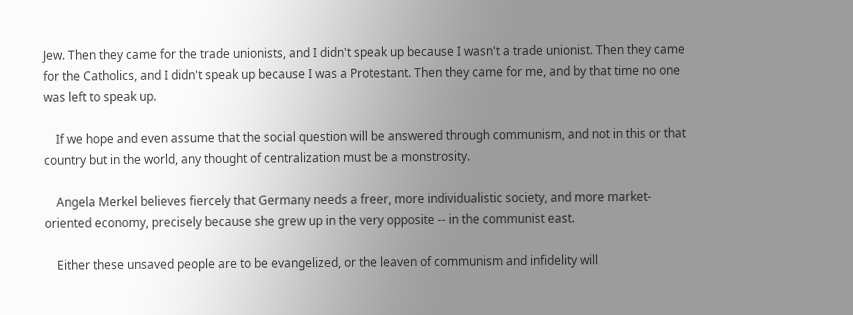Jew. Then they came for the trade unionists, and I didn't speak up because I wasn't a trade unionist. Then they came for the Catholics, and I didn't speak up because I was a Protestant. Then they came for me, and by that time no one was left to speak up.

    If we hope and even assume that the social question will be answered through communism, and not in this or that country but in the world, any thought of centralization must be a monstrosity.

    Angela Merkel believes fiercely that Germany needs a freer, more individualistic society, and more market-oriented economy, precisely because she grew up in the very opposite -- in the communist east.

    Either these unsaved people are to be evangelized, or the leaven of communism and infidelity will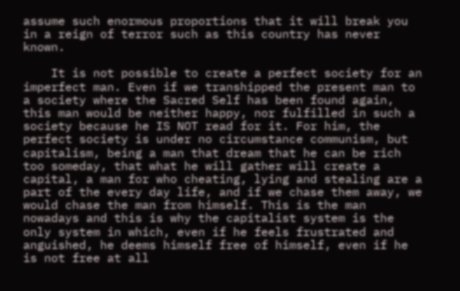assume such enormous proportions that it will break you in a reign of terror such as this country has never known.

    It is not possible to create a perfect society for an imperfect man. Even if we transhipped the present man to a society where the Sacred Self has been found again, this man would be neither happy, nor fulfilled in such a society because he IS NOT read for it. For him, the perfect society is under no circumstance communism, but capitalism, being a man that dream that he can be rich too someday, that what he will gather will create a capital, a man for who cheating, lying and stealing are a part of the every day life, and if we chase them away, we would chase the man from himself. This is the man nowadays and this is why the capitalist system is the only system in which, even if he feels frustrated and anguished, he deems himself free of himself, even if he is not free at all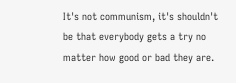It's not communism, it's shouldn't be that everybody gets a try no matter how good or bad they are.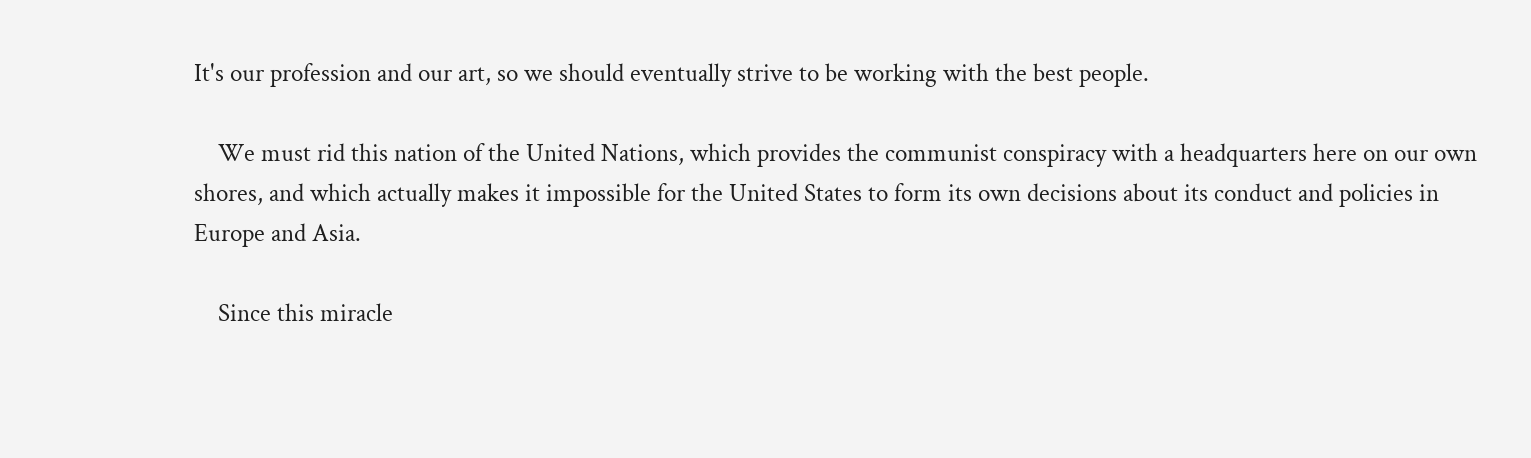It's our profession and our art, so we should eventually strive to be working with the best people.

    We must rid this nation of the United Nations, which provides the communist conspiracy with a headquarters here on our own shores, and which actually makes it impossible for the United States to form its own decisions about its conduct and policies in Europe and Asia.

    Since this miracle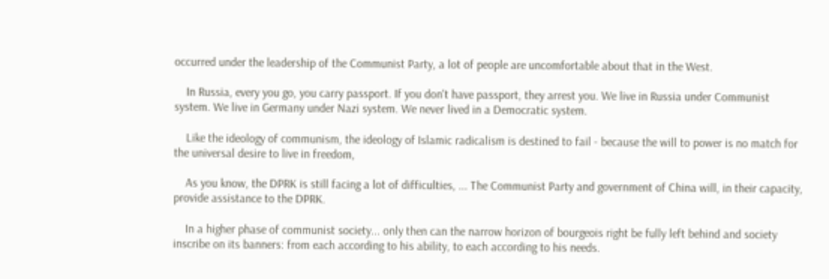occurred under the leadership of the Communist Party, a lot of people are uncomfortable about that in the West.

    In Russia, every you go, you carry passport. If you don't have passport, they arrest you. We live in Russia under Communist system. We live in Germany under Nazi system. We never lived in a Democratic system.

    Like the ideology of communism, the ideology of Islamic radicalism is destined to fail - because the will to power is no match for the universal desire to live in freedom,

    As you know, the DPRK is still facing a lot of difficulties, ... The Communist Party and government of China will, in their capacity, provide assistance to the DPRK.

    In a higher phase of communist society... only then can the narrow horizon of bourgeois right be fully left behind and society inscribe on its banners: from each according to his ability, to each according to his needs.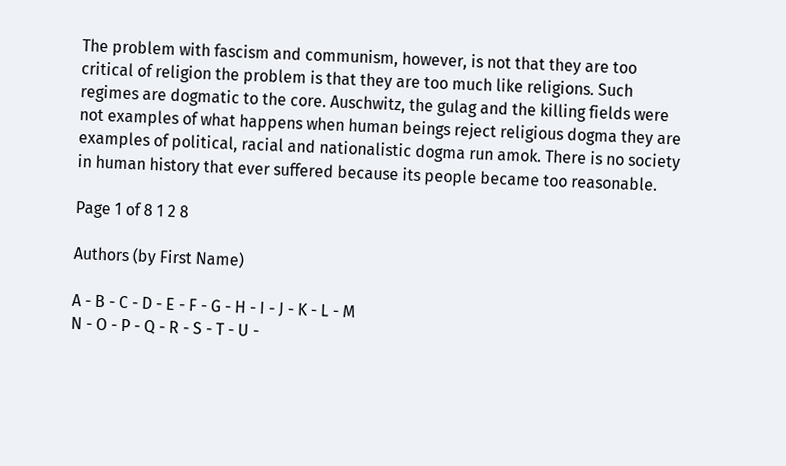The problem with fascism and communism, however, is not that they are too critical of religion the problem is that they are too much like religions. Such regimes are dogmatic to the core. Auschwitz, the gulag and the killing fields were not examples of what happens when human beings reject religious dogma they are examples of political, racial and nationalistic dogma run amok. There is no society in human history that ever suffered because its people became too reasonable.

Page 1 of 8 1 2 8

Authors (by First Name)

A - B - C - D - E - F - G - H - I - J - K - L - M
N - O - P - Q - R - S - T - U -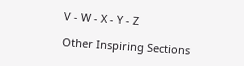V - W - X - Y - Z

Other Inspiring Sections